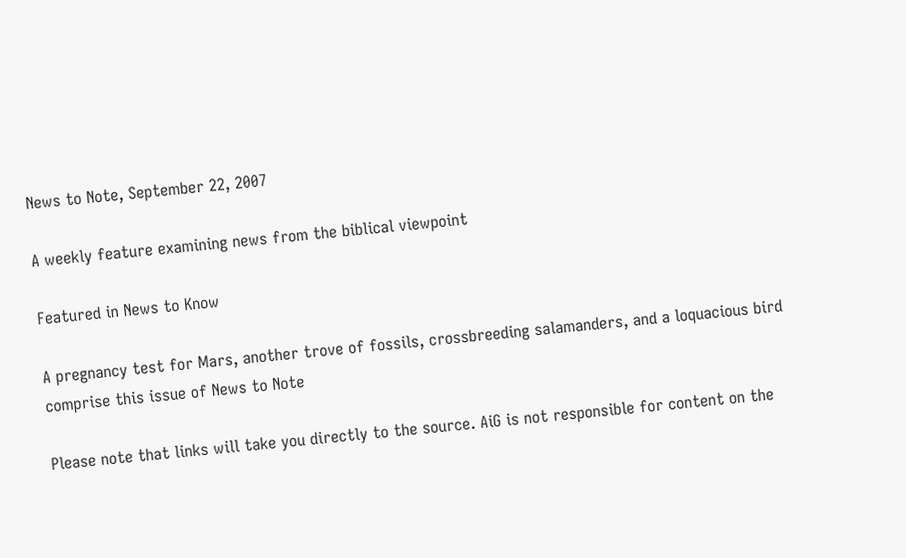News to Note, September 22, 2007

A weekly feature examining news from the biblical viewpoint

Featured in News to Know

A pregnancy test for Mars, another trove of fossils, crossbreeding salamanders, and a loquacious bird comprise this issue of News to Note

Please note that links will take you directly to the source. AiG is not responsible for content on the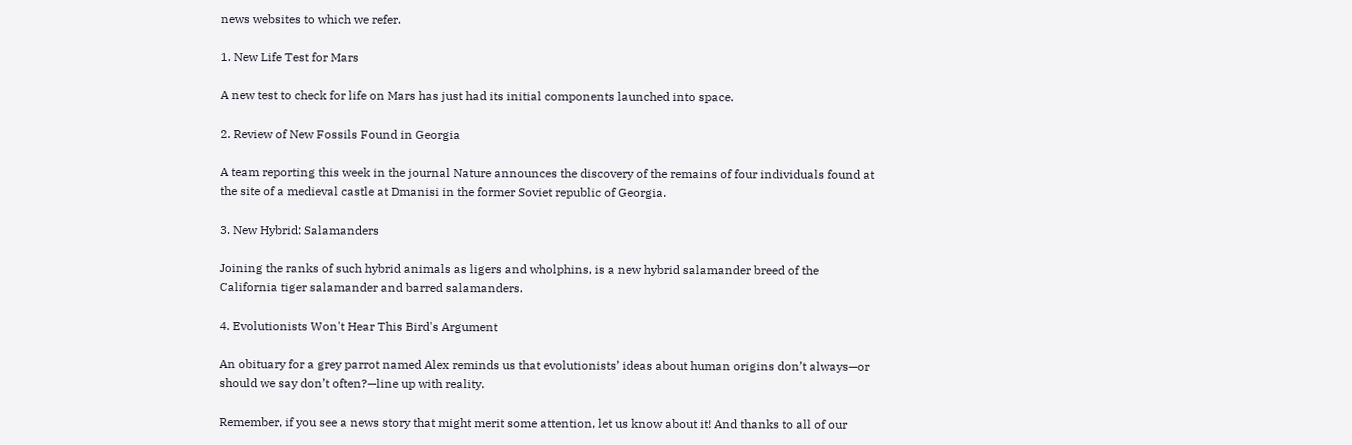news websites to which we refer.

1. New Life Test for Mars

A new test to check for life on Mars has just had its initial components launched into space.

2. Review of New Fossils Found in Georgia

A team reporting this week in the journal Nature announces the discovery of the remains of four individuals found at the site of a medieval castle at Dmanisi in the former Soviet republic of Georgia.

3. New Hybrid: Salamanders

Joining the ranks of such hybrid animals as ligers and wholphins, is a new hybrid salamander breed of the California tiger salamander and barred salamanders.

4. Evolutionists Won't Hear This Bird's Argument

An obituary for a grey parrot named Alex reminds us that evolutionists’ ideas about human origins don’t always—or should we say don’t often?—line up with reality.

Remember, if you see a news story that might merit some attention, let us know about it! And thanks to all of our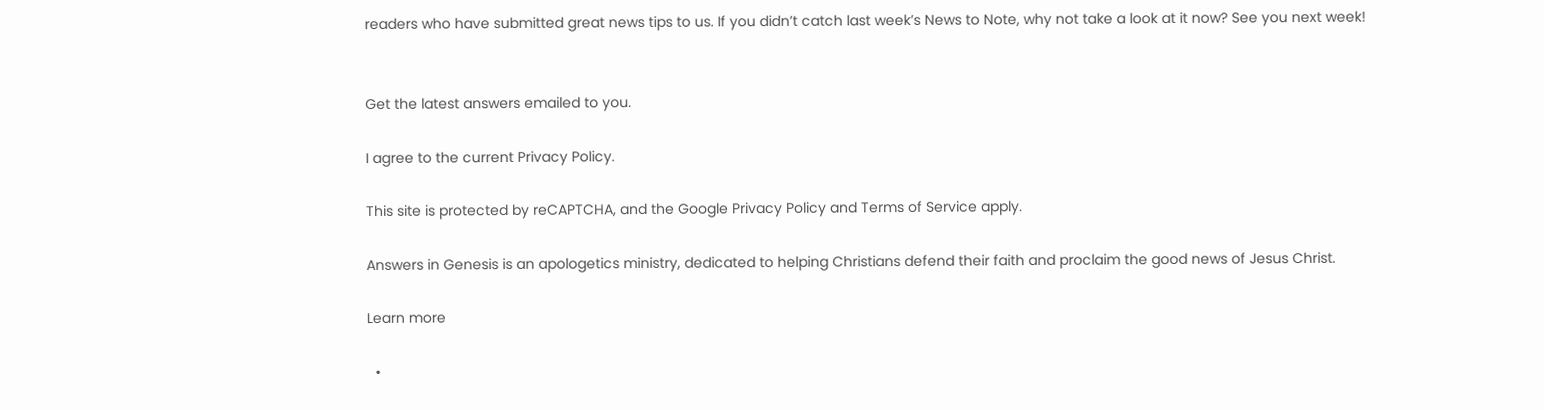readers who have submitted great news tips to us. If you didn’t catch last week’s News to Note, why not take a look at it now? See you next week!


Get the latest answers emailed to you.

I agree to the current Privacy Policy.

This site is protected by reCAPTCHA, and the Google Privacy Policy and Terms of Service apply.

Answers in Genesis is an apologetics ministry, dedicated to helping Christians defend their faith and proclaim the good news of Jesus Christ.

Learn more

  •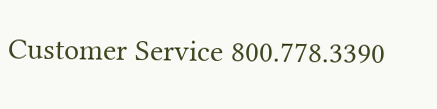Customer Service 800.778.3390